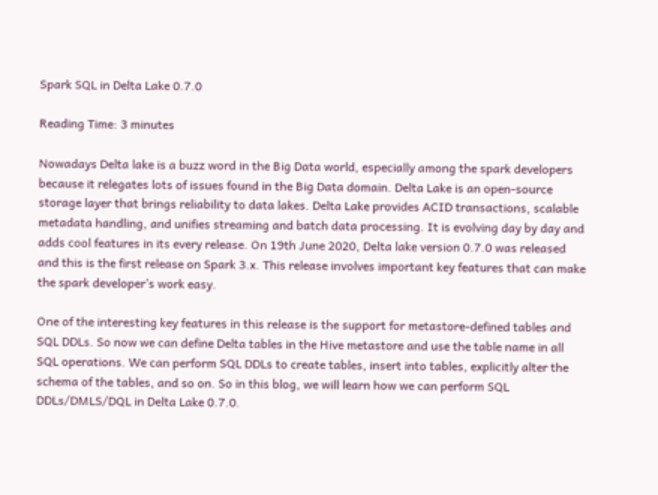Spark SQL in Delta Lake 0.7.0

Reading Time: 3 minutes

Nowadays Delta lake is a buzz word in the Big Data world, especially among the spark developers because it relegates lots of issues found in the Big Data domain. Delta Lake is an open-source storage layer that brings reliability to data lakes. Delta Lake provides ACID transactions, scalable metadata handling, and unifies streaming and batch data processing. It is evolving day by day and adds cool features in its every release. On 19th June 2020, Delta lake version 0.7.0 was released and this is the first release on Spark 3.x. This release involves important key features that can make the spark developer’s work easy.

One of the interesting key features in this release is the support for metastore-defined tables and SQL DDLs. So now we can define Delta tables in the Hive metastore and use the table name in all SQL operations. We can perform SQL DDLs to create tables, insert into tables, explicitly alter the schema of the tables, and so on. So in this blog, we will learn how we can perform SQL DDLs/DMLS/DQL in Delta Lake 0.7.0.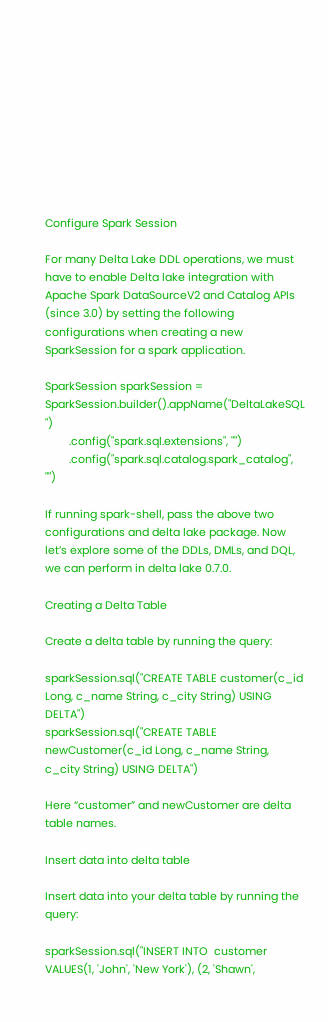Configure Spark Session

For many Delta Lake DDL operations, we must have to enable Delta lake integration with Apache Spark DataSourceV2 and Catalog APIs (since 3.0) by setting the following configurations when creating a new SparkSession for a spark application.

SparkSession sparkSession = SparkSession.builder().appName("DeltaLakeSQL ")
        .config("spark.sql.extensions", "")
        .config("spark.sql.catalog.spark_catalog", "")

If running spark-shell, pass the above two configurations and delta lake package. Now let’s explore some of the DDLs, DMLs, and DQL, we can perform in delta lake 0.7.0.

Creating a Delta Table

Create a delta table by running the query:

sparkSession.sql("CREATE TABLE customer(c_id Long, c_name String, c_city String) USING DELTA")
sparkSession.sql("CREATE TABLE newCustomer(c_id Long, c_name String, c_city String) USING DELTA")

Here “customer” and newCustomer are delta table names.

Insert data into delta table

Insert data into your delta table by running the query:

sparkSession.sql("INSERT INTO  customer VALUES(1, 'John', 'New York'), (2, 'Shawn',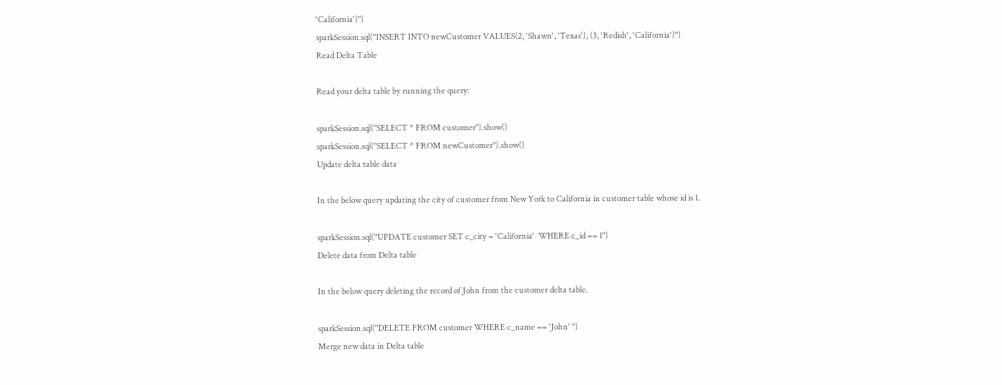'California')")
sparkSession.sql("INSERT INTO newCustomer VALUES(2, 'Shawn', 'Texas'), (3, 'Redish', 'California')")
Read Delta Table

Read your delta table by running the query:

sparkSession.sql("SELECT * FROM customer").show()
sparkSession.sql("SELECT * FROM newCustomer").show()
Update delta table data

In the below query updating the city of customer from New York to California in customer table whose id is 1.

sparkSession.sql("UPDATE customer SET c_city = 'California'  WHERE c_id == 1")
Delete data from Delta table

In the below query deleting the record of John from the customer delta table.

sparkSession.sql("DELETE FROM customer WHERE c_name == 'John' ")
Merge new data in Delta table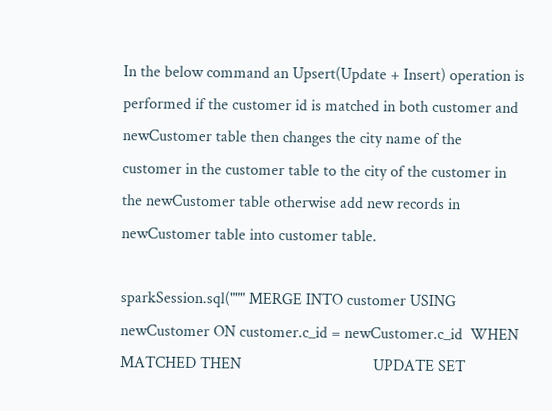In the below command an Upsert(Update + Insert) operation is performed if the customer id is matched in both customer and newCustomer table then changes the city name of the customer in the customer table to the city of the customer in the newCustomer table otherwise add new records in newCustomer table into customer table.

sparkSession.sql(""" MERGE INTO customer USING newCustomer ON customer.c_id = newCustomer.c_id  WHEN MATCHED THEN                                 UPDATE SET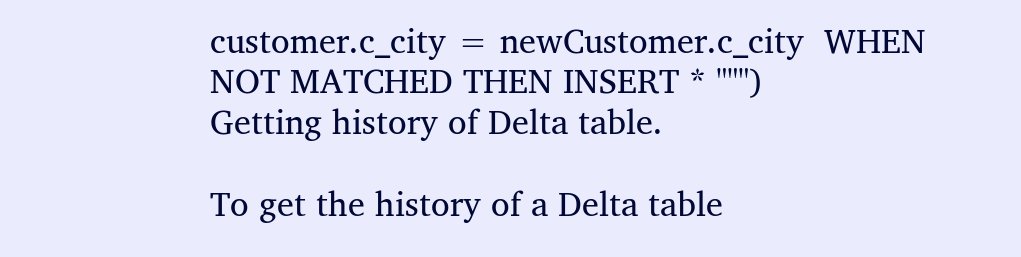customer.c_city = newCustomer.c_city  WHEN NOT MATCHED THEN INSERT * """)
Getting history of Delta table.

To get the history of a Delta table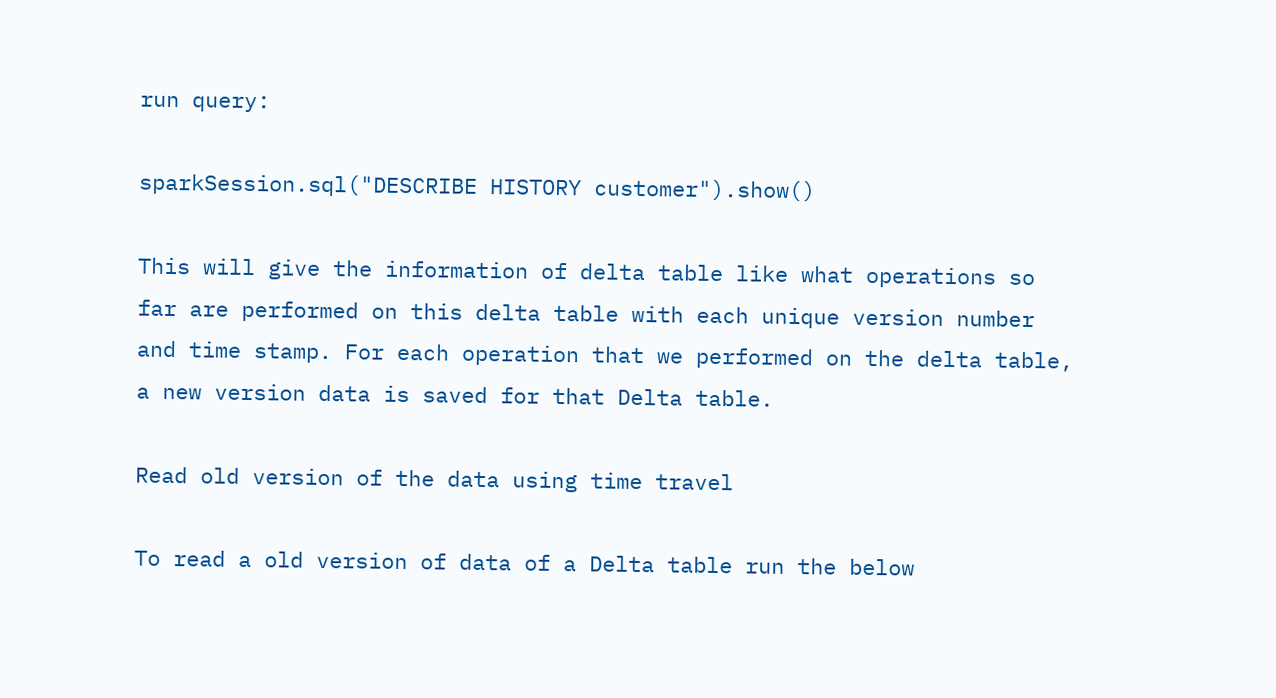run query:

sparkSession.sql("DESCRIBE HISTORY customer").show()

This will give the information of delta table like what operations so far are performed on this delta table with each unique version number and time stamp. For each operation that we performed on the delta table, a new version data is saved for that Delta table.

Read old version of the data using time travel

To read a old version of data of a Delta table run the below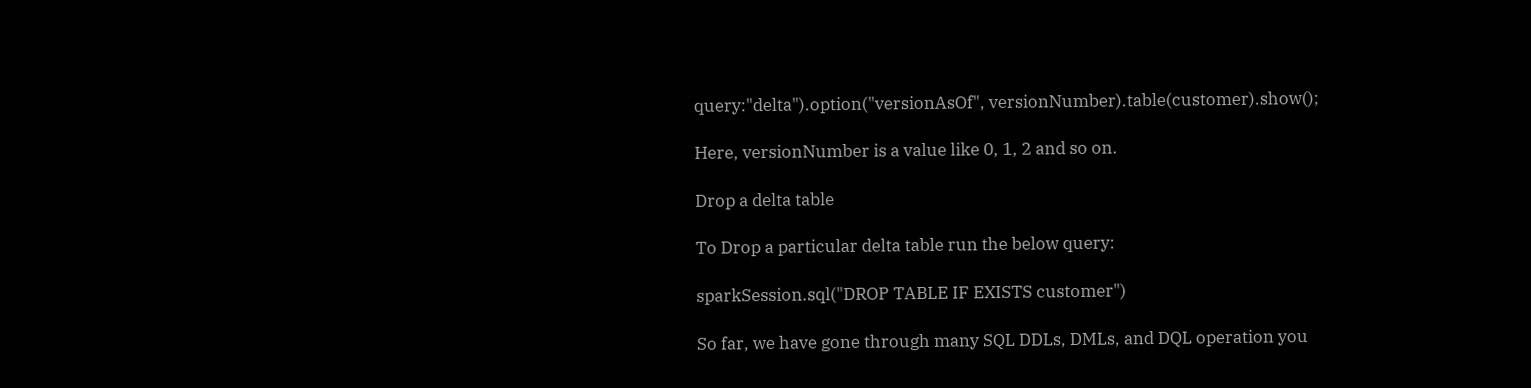query:"delta").option("versionAsOf", versionNumber).table(customer).show();

Here, versionNumber is a value like 0, 1, 2 and so on.

Drop a delta table

To Drop a particular delta table run the below query:

sparkSession.sql("DROP TABLE IF EXISTS customer")

So far, we have gone through many SQL DDLs, DMLs, and DQL operation you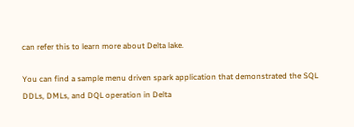can refer this to learn more about Delta lake.

You can find a sample menu driven spark application that demonstrated the SQL DDLs, DMLs, and DQL operation in Delta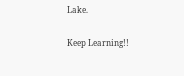Lake.

Keep Learning!!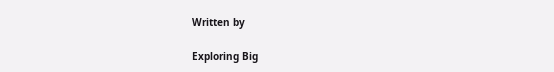Written by

Exploring Big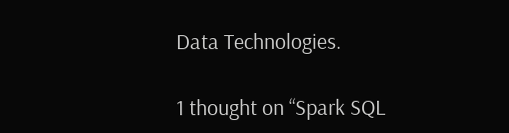Data Technologies.

1 thought on “Spark SQL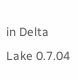in Delta Lake 0.7.04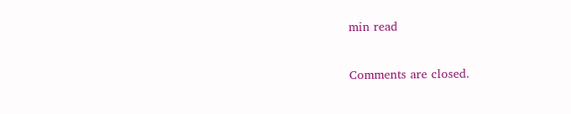min read

Comments are closed.